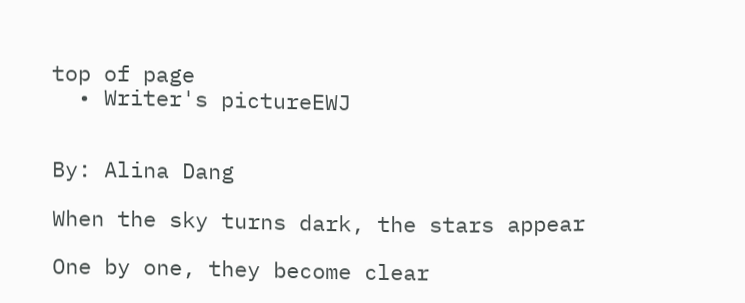top of page
  • Writer's pictureEWJ


By: Alina Dang

When the sky turns dark, the stars appear

One by one, they become clear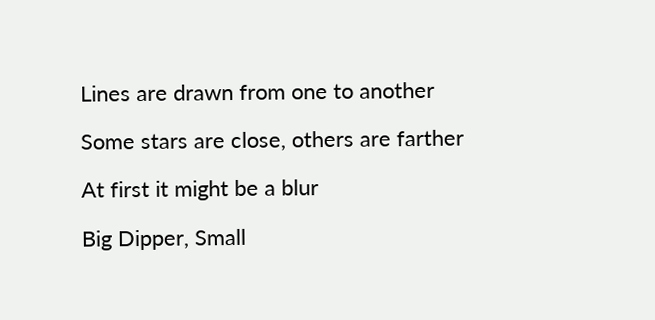Lines are drawn from one to another

Some stars are close, others are farther

At first it might be a blur

Big Dipper, Small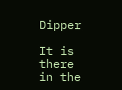Dipper

It is there in the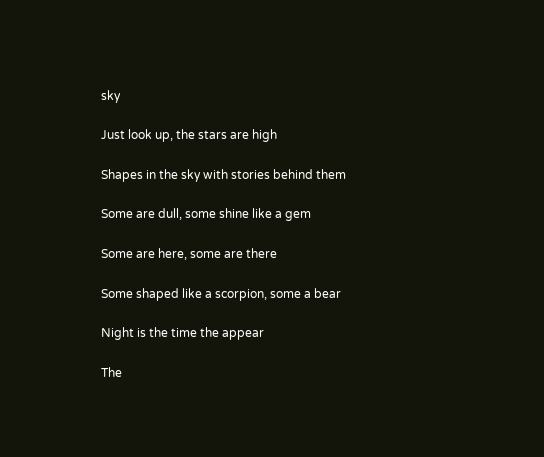sky

Just look up, the stars are high

Shapes in the sky with stories behind them

Some are dull, some shine like a gem

Some are here, some are there

Some shaped like a scorpion, some a bear

Night is the time the appear

The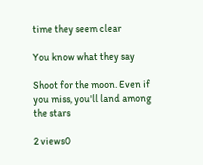time they seem clear

You know what they say

Shoot for the moon. Even if you miss, you'll land among the stars

2 views0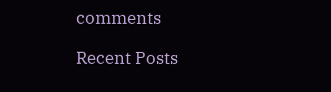comments

Recent Posts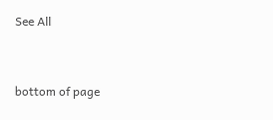See All


bottom of page